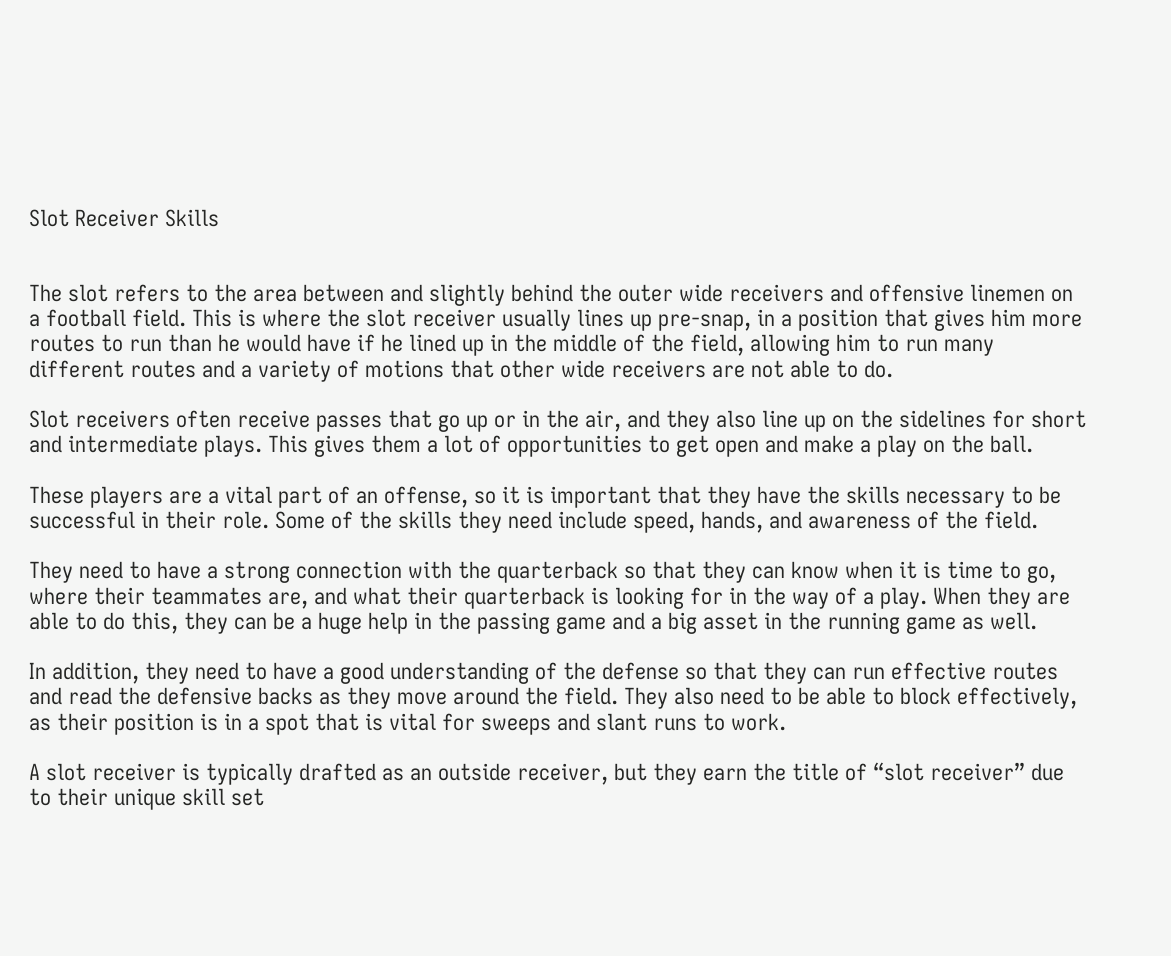Slot Receiver Skills


The slot refers to the area between and slightly behind the outer wide receivers and offensive linemen on a football field. This is where the slot receiver usually lines up pre-snap, in a position that gives him more routes to run than he would have if he lined up in the middle of the field, allowing him to run many different routes and a variety of motions that other wide receivers are not able to do.

Slot receivers often receive passes that go up or in the air, and they also line up on the sidelines for short and intermediate plays. This gives them a lot of opportunities to get open and make a play on the ball.

These players are a vital part of an offense, so it is important that they have the skills necessary to be successful in their role. Some of the skills they need include speed, hands, and awareness of the field.

They need to have a strong connection with the quarterback so that they can know when it is time to go, where their teammates are, and what their quarterback is looking for in the way of a play. When they are able to do this, they can be a huge help in the passing game and a big asset in the running game as well.

In addition, they need to have a good understanding of the defense so that they can run effective routes and read the defensive backs as they move around the field. They also need to be able to block effectively, as their position is in a spot that is vital for sweeps and slant runs to work.

A slot receiver is typically drafted as an outside receiver, but they earn the title of “slot receiver” due to their unique skill set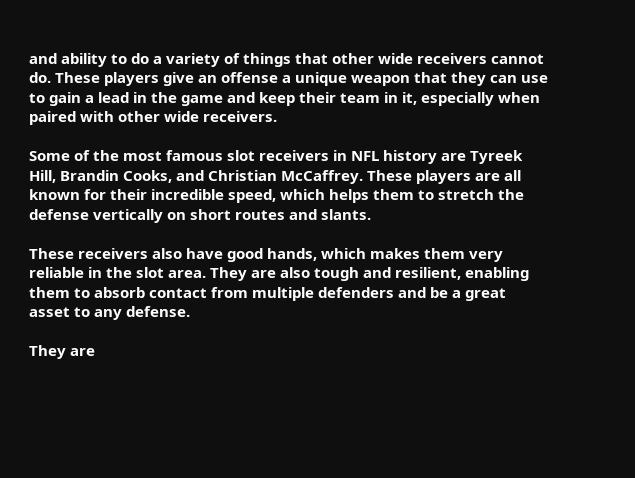and ability to do a variety of things that other wide receivers cannot do. These players give an offense a unique weapon that they can use to gain a lead in the game and keep their team in it, especially when paired with other wide receivers.

Some of the most famous slot receivers in NFL history are Tyreek Hill, Brandin Cooks, and Christian McCaffrey. These players are all known for their incredible speed, which helps them to stretch the defense vertically on short routes and slants.

These receivers also have good hands, which makes them very reliable in the slot area. They are also tough and resilient, enabling them to absorb contact from multiple defenders and be a great asset to any defense.

They are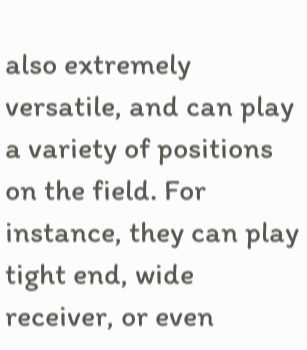also extremely versatile, and can play a variety of positions on the field. For instance, they can play tight end, wide receiver, or even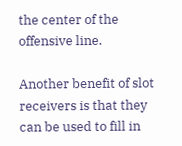the center of the offensive line.

Another benefit of slot receivers is that they can be used to fill in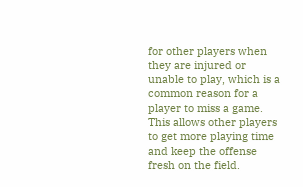for other players when they are injured or unable to play, which is a common reason for a player to miss a game. This allows other players to get more playing time and keep the offense fresh on the field.